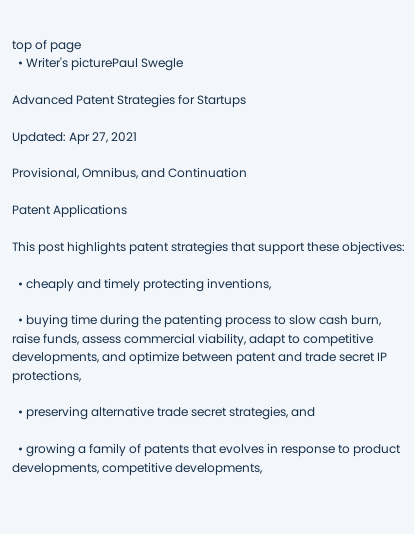top of page
  • Writer's picturePaul Swegle

Advanced Patent Strategies for Startups

Updated: Apr 27, 2021

Provisional, Omnibus, and Continuation

Patent Applications

This post highlights patent strategies that support these objectives:

  • cheaply and timely protecting inventions,

  • buying time during the patenting process to slow cash burn, raise funds, assess commercial viability, adapt to competitive developments, and optimize between patent and trade secret IP protections,

  • preserving alternative trade secret strategies, and

  • growing a family of patents that evolves in response to product developments, competitive developments,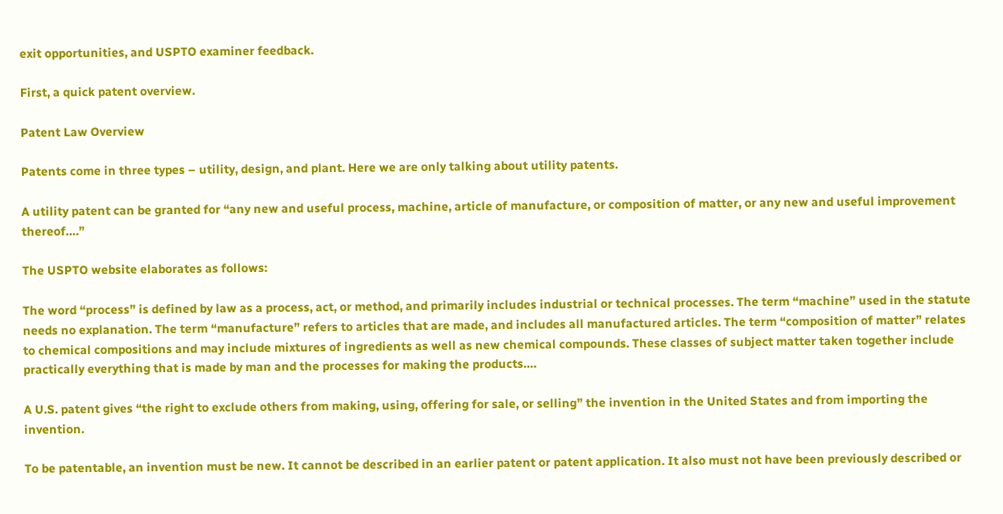exit opportunities, and USPTO examiner feedback.

First, a quick patent overview.

Patent Law Overview

Patents come in three types – utility, design, and plant. Here we are only talking about utility patents.

A utility patent can be granted for “any new and useful process, machine, article of manufacture, or composition of matter, or any new and useful improvement thereof….”

The USPTO website elaborates as follows:

The word “process” is defined by law as a process, act, or method, and primarily includes industrial or technical processes. The term “machine” used in the statute needs no explanation. The term “manufacture” refers to articles that are made, and includes all manufactured articles. The term “composition of matter” relates to chemical compositions and may include mixtures of ingredients as well as new chemical compounds. These classes of subject matter taken together include practically everything that is made by man and the processes for making the products….

A U.S. patent gives “the right to exclude others from making, using, offering for sale, or selling” the invention in the United States and from importing the invention.

To be patentable, an invention must be new. It cannot be described in an earlier patent or patent application. It also must not have been previously described or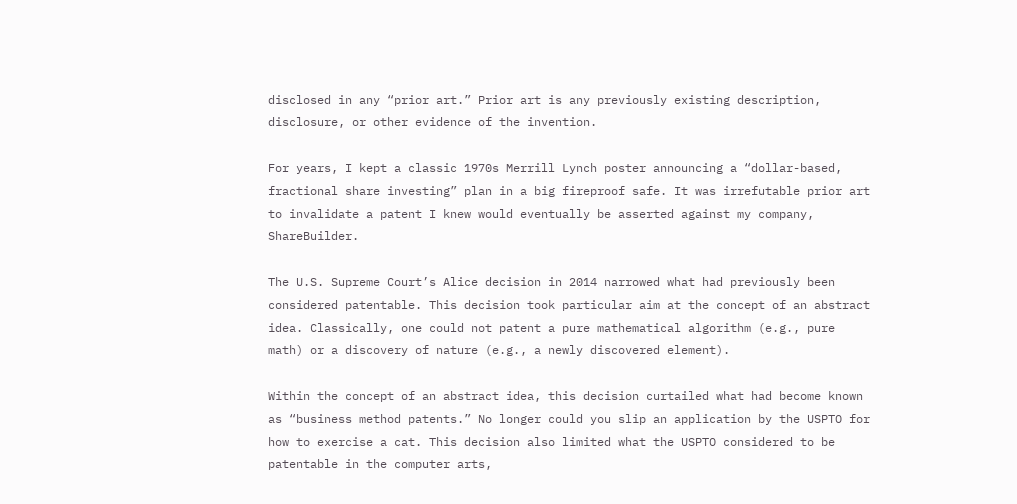disclosed in any “prior art.” Prior art is any previously existing description, disclosure, or other evidence of the invention.

For years, I kept a classic 1970s Merrill Lynch poster announcing a “dollar-based, fractional share investing” plan in a big fireproof safe. It was irrefutable prior art to invalidate a patent I knew would eventually be asserted against my company, ShareBuilder.

The U.S. Supreme Court’s Alice decision in 2014 narrowed what had previously been considered patentable. This decision took particular aim at the concept of an abstract idea. Classically, one could not patent a pure mathematical algorithm (e.g., pure math) or a discovery of nature (e.g., a newly discovered element).

Within the concept of an abstract idea, this decision curtailed what had become known as “business method patents.” No longer could you slip an application by the USPTO for how to exercise a cat. This decision also limited what the USPTO considered to be patentable in the computer arts,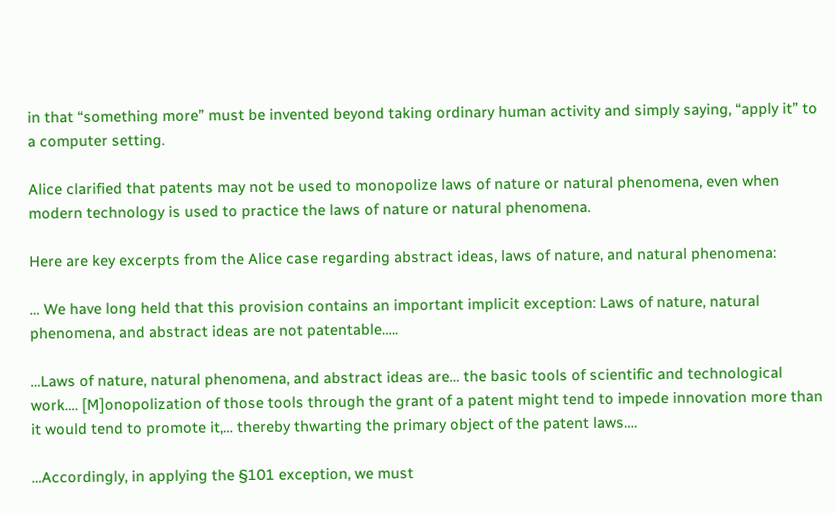in that “something more” must be invented beyond taking ordinary human activity and simply saying, “apply it” to a computer setting.

Alice clarified that patents may not be used to monopolize laws of nature or natural phenomena, even when modern technology is used to practice the laws of nature or natural phenomena.

Here are key excerpts from the Alice case regarding abstract ideas, laws of nature, and natural phenomena:

… We have long held that this provision contains an important implicit exception: Laws of nature, natural phenomena, and abstract ideas are not patentable…..

…Laws of nature, natural phenomena, and abstract ideas are… the basic tools of scientific and technological work…. [M]onopolization of those tools through the grant of a patent might tend to impede innovation more than it would tend to promote it,… thereby thwarting the primary object of the patent laws….

…Accordingly, in applying the §101 exception, we must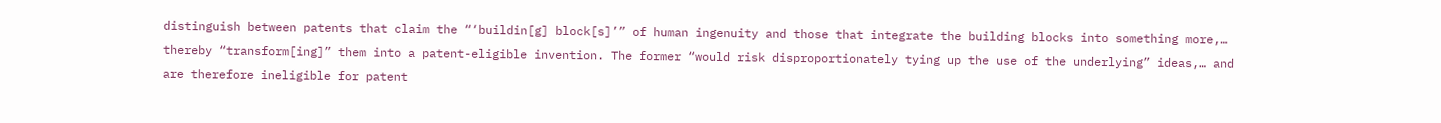distinguish between patents that claim the “‘buildin[g] block[s]’” of human ingenuity and those that integrate the building blocks into something more,… thereby “transform[ing]” them into a patent-eligible invention. The former “would risk disproportionately tying up the use of the underlying” ideas,… and are therefore ineligible for patent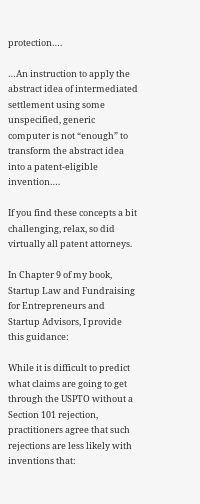protection….

…An instruction to apply the abstract idea of intermediated settlement using some unspecified, generic computer is not “enough” to transform the abstract idea into a patent-eligible invention….

If you find these concepts a bit challenging, relax, so did virtually all patent attorneys.

In Chapter 9 of my book, Startup Law and Fundraising for Entrepreneurs and Startup Advisors, I provide this guidance:

While it is difficult to predict what claims are going to get through the USPTO without a Section 101 rejection, practitioners agree that such rejections are less likely with inventions that: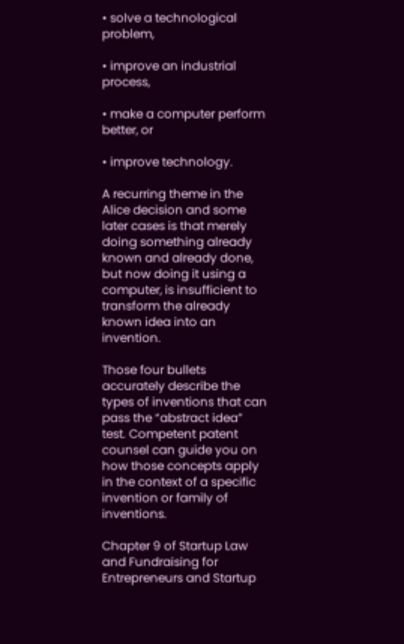• solve a technological problem,

• improve an industrial process,

• make a computer perform better, or

• improve technology.

A recurring theme in the Alice decision and some later cases is that merely doing something already known and already done, but now doing it using a computer, is insufficient to transform the already known idea into an invention.

Those four bullets accurately describe the types of inventions that can pass the “abstract idea” test. Competent patent counsel can guide you on how those concepts apply in the context of a specific invention or family of inventions.

Chapter 9 of Startup Law and Fundraising for Entrepreneurs and Startup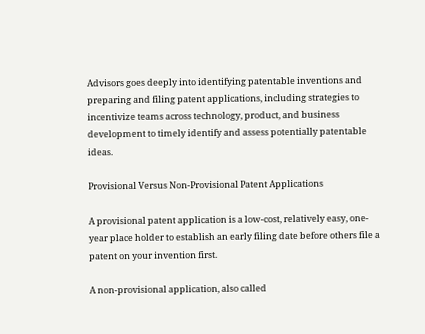Advisors goes deeply into identifying patentable inventions and preparing and filing patent applications, including strategies to incentivize teams across technology, product, and business development to timely identify and assess potentially patentable ideas.

Provisional Versus Non-Provisional Patent Applications

A provisional patent application is a low-cost, relatively easy, one-year place holder to establish an early filing date before others file a patent on your invention first.

A non-provisional application, also called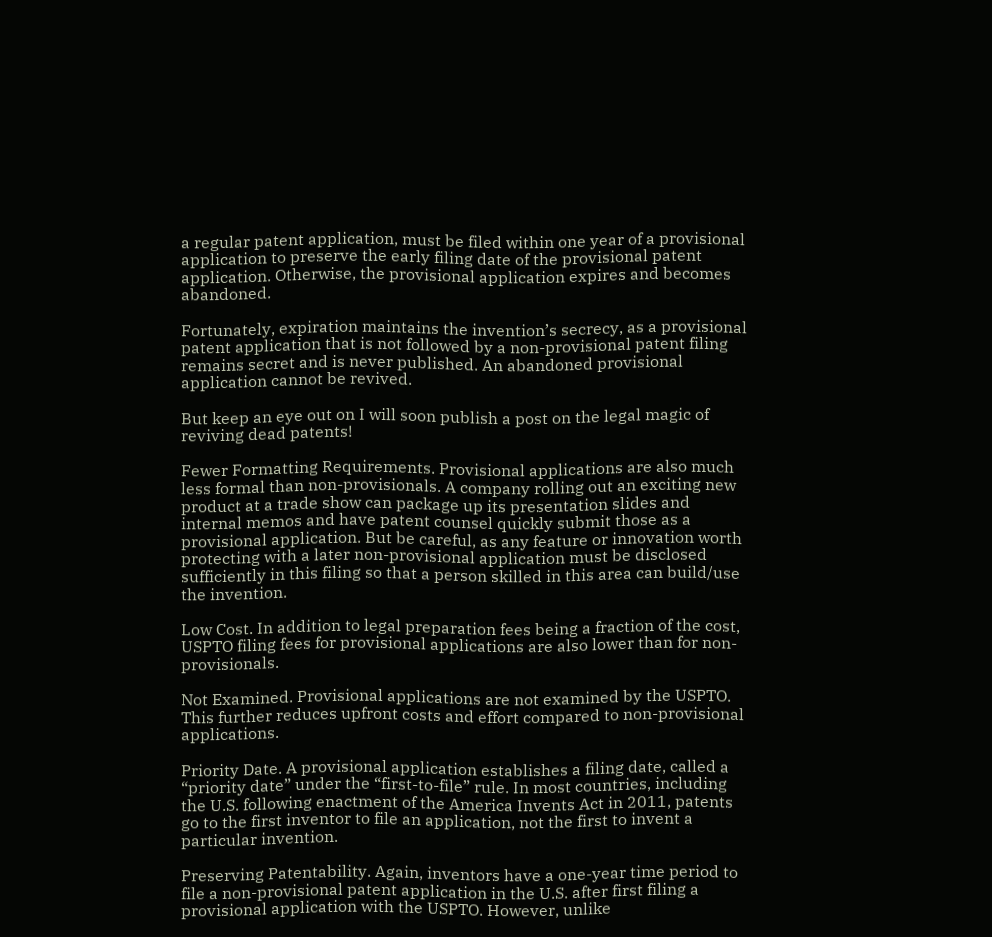a regular patent application, must be filed within one year of a provisional application to preserve the early filing date of the provisional patent application. Otherwise, the provisional application expires and becomes abandoned.

Fortunately, expiration maintains the invention’s secrecy, as a provisional patent application that is not followed by a non-provisional patent filing remains secret and is never published. An abandoned provisional application cannot be revived.

But keep an eye out on I will soon publish a post on the legal magic of reviving dead patents!

Fewer Formatting Requirements. Provisional applications are also much less formal than non-provisionals. A company rolling out an exciting new product at a trade show can package up its presentation slides and internal memos and have patent counsel quickly submit those as a provisional application. But be careful, as any feature or innovation worth protecting with a later non-provisional application must be disclosed sufficiently in this filing so that a person skilled in this area can build/use the invention.

Low Cost. In addition to legal preparation fees being a fraction of the cost, USPTO filing fees for provisional applications are also lower than for non-provisionals.

Not Examined. Provisional applications are not examined by the USPTO. This further reduces upfront costs and effort compared to non-provisional applications.

Priority Date. A provisional application establishes a filing date, called a “priority date” under the “first-to-file” rule. In most countries, including the U.S. following enactment of the America Invents Act in 2011, patents go to the first inventor to file an application, not the first to invent a particular invention.

Preserving Patentability. Again, inventors have a one-year time period to file a non-provisional patent application in the U.S. after first filing a provisional application with the USPTO. However, unlike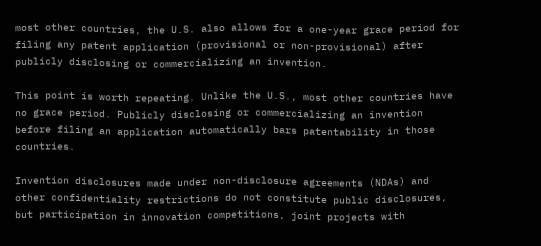most other countries, the U.S. also allows for a one-year grace period for filing any patent application (provisional or non-provisional) after publicly disclosing or commercializing an invention.

This point is worth repeating. Unlike the U.S., most other countries have no grace period. Publicly disclosing or commercializing an invention before filing an application automatically bars patentability in those countries.

Invention disclosures made under non-disclosure agreements (NDAs) and other confidentiality restrictions do not constitute public disclosures, but participation in innovation competitions, joint projects with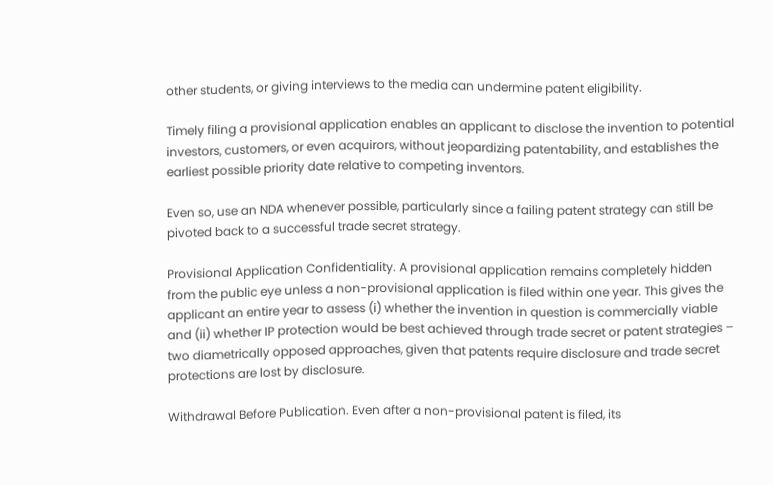other students, or giving interviews to the media can undermine patent eligibility.

Timely filing a provisional application enables an applicant to disclose the invention to potential investors, customers, or even acquirors, without jeopardizing patentability, and establishes the earliest possible priority date relative to competing inventors.

Even so, use an NDA whenever possible, particularly since a failing patent strategy can still be pivoted back to a successful trade secret strategy.

Provisional Application Confidentiality. A provisional application remains completely hidden from the public eye unless a non-provisional application is filed within one year. This gives the applicant an entire year to assess (i) whether the invention in question is commercially viable and (ii) whether IP protection would be best achieved through trade secret or patent strategies – two diametrically opposed approaches, given that patents require disclosure and trade secret protections are lost by disclosure.

Withdrawal Before Publication. Even after a non-provisional patent is filed, its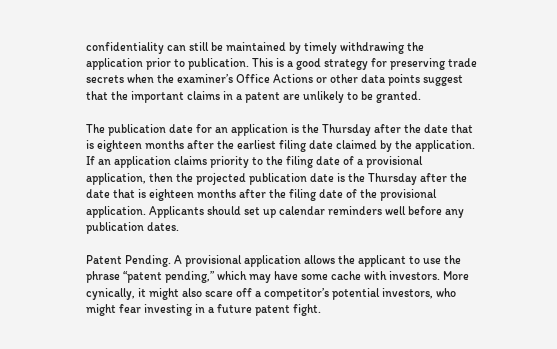confidentiality can still be maintained by timely withdrawing the application prior to publication. This is a good strategy for preserving trade secrets when the examiner’s Office Actions or other data points suggest that the important claims in a patent are unlikely to be granted.

The publication date for an application is the Thursday after the date that is eighteen months after the earliest filing date claimed by the application. If an application claims priority to the filing date of a provisional application, then the projected publication date is the Thursday after the date that is eighteen months after the filing date of the provisional application. Applicants should set up calendar reminders well before any publication dates.

Patent Pending. A provisional application allows the applicant to use the phrase “patent pending,” which may have some cache with investors. More cynically, it might also scare off a competitor’s potential investors, who might fear investing in a future patent fight.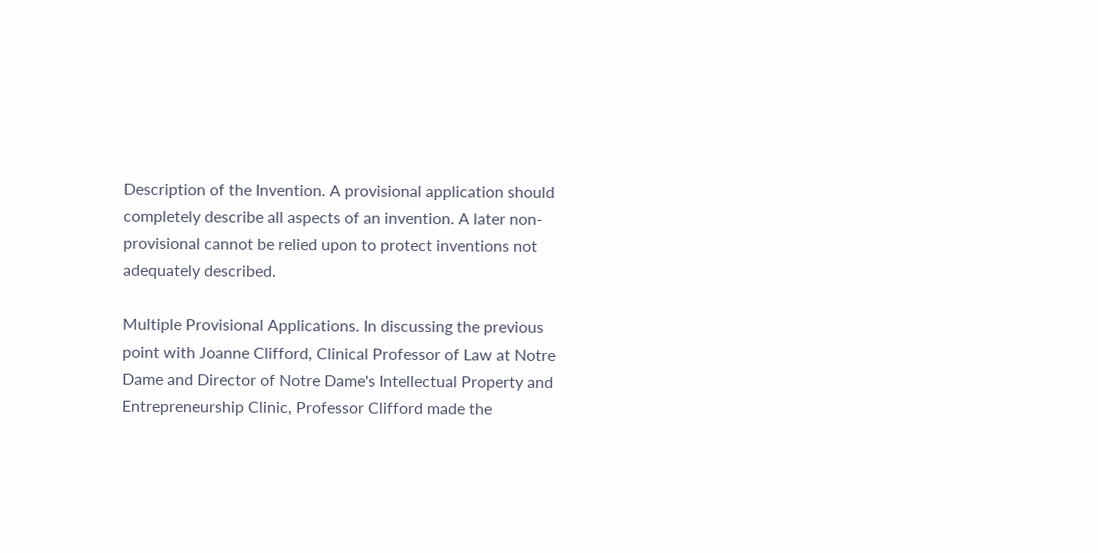Description of the Invention. A provisional application should completely describe all aspects of an invention. A later non-provisional cannot be relied upon to protect inventions not adequately described.

Multiple Provisional Applications. In discussing the previous point with Joanne Clifford, Clinical Professor of Law at Notre Dame and Director of Notre Dame's Intellectual Property and Entrepreneurship Clinic, Professor Clifford made the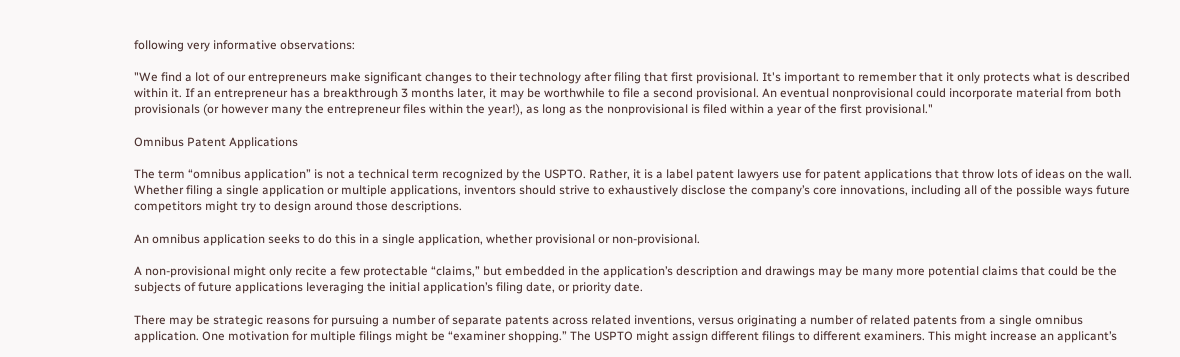following very informative observations:

"We find a lot of our entrepreneurs make significant changes to their technology after filing that first provisional. It's important to remember that it only protects what is described within it. If an entrepreneur has a breakthrough 3 months later, it may be worthwhile to file a second provisional. An eventual nonprovisional could incorporate material from both provisionals (or however many the entrepreneur files within the year!), as long as the nonprovisional is filed within a year of the first provisional."

Omnibus Patent Applications

The term “omnibus application” is not a technical term recognized by the USPTO. Rather, it is a label patent lawyers use for patent applications that throw lots of ideas on the wall. Whether filing a single application or multiple applications, inventors should strive to exhaustively disclose the company’s core innovations, including all of the possible ways future competitors might try to design around those descriptions.

An omnibus application seeks to do this in a single application, whether provisional or non-provisional.

A non-provisional might only recite a few protectable “claims,” but embedded in the application’s description and drawings may be many more potential claims that could be the subjects of future applications leveraging the initial application’s filing date, or priority date.

There may be strategic reasons for pursuing a number of separate patents across related inventions, versus originating a number of related patents from a single omnibus application. One motivation for multiple filings might be “examiner shopping.” The USPTO might assign different filings to different examiners. This might increase an applicant’s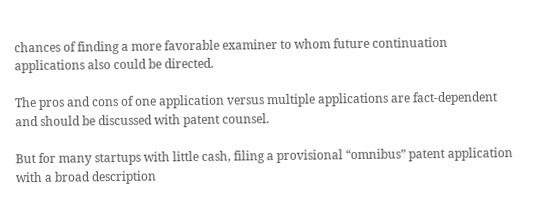chances of finding a more favorable examiner to whom future continuation applications also could be directed.

The pros and cons of one application versus multiple applications are fact-dependent and should be discussed with patent counsel.

But for many startups with little cash, filing a provisional “omnibus” patent application with a broad description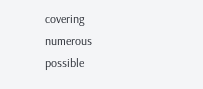covering numerous possible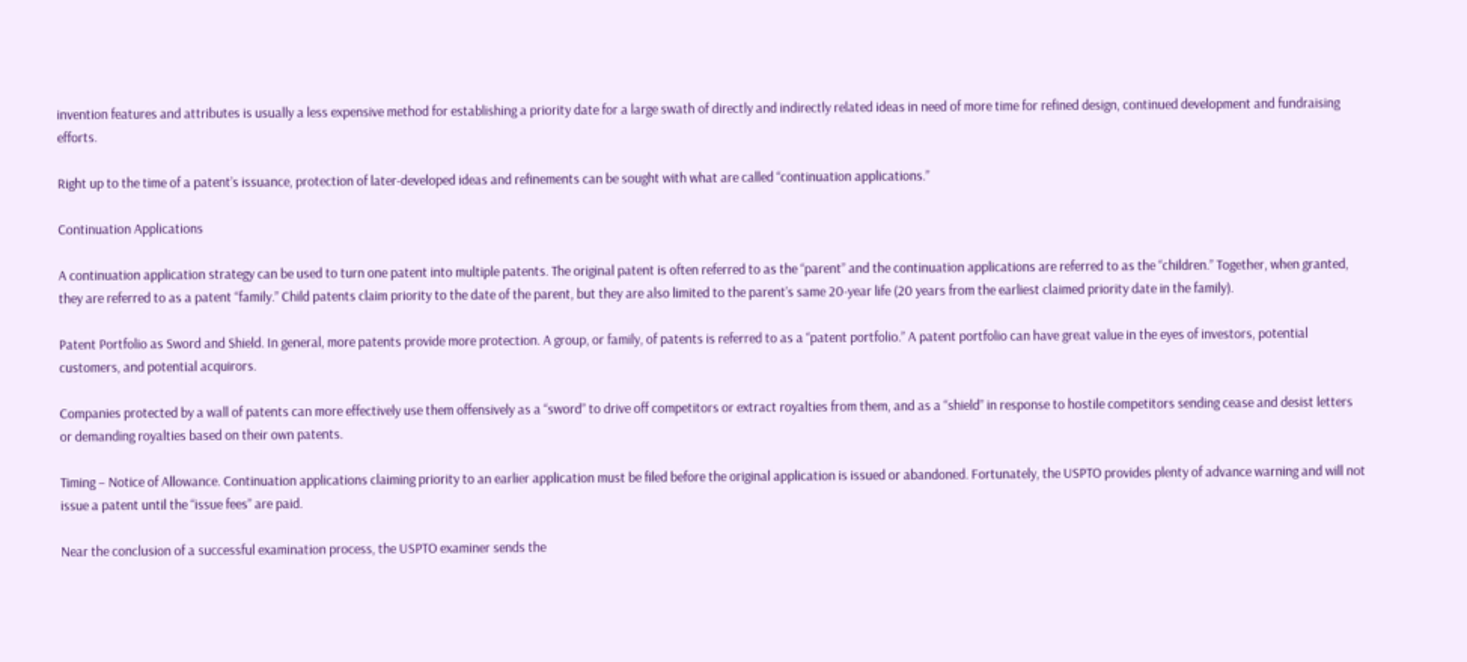invention features and attributes is usually a less expensive method for establishing a priority date for a large swath of directly and indirectly related ideas in need of more time for refined design, continued development and fundraising efforts.

Right up to the time of a patent’s issuance, protection of later-developed ideas and refinements can be sought with what are called “continuation applications.”

Continuation Applications

A continuation application strategy can be used to turn one patent into multiple patents. The original patent is often referred to as the “parent” and the continuation applications are referred to as the “children.” Together, when granted, they are referred to as a patent “family.” Child patents claim priority to the date of the parent, but they are also limited to the parent’s same 20-year life (20 years from the earliest claimed priority date in the family).

Patent Portfolio as Sword and Shield. In general, more patents provide more protection. A group, or family, of patents is referred to as a “patent portfolio.” A patent portfolio can have great value in the eyes of investors, potential customers, and potential acquirors.

Companies protected by a wall of patents can more effectively use them offensively as a “sword” to drive off competitors or extract royalties from them, and as a “shield” in response to hostile competitors sending cease and desist letters or demanding royalties based on their own patents.

Timing – Notice of Allowance. Continuation applications claiming priority to an earlier application must be filed before the original application is issued or abandoned. Fortunately, the USPTO provides plenty of advance warning and will not issue a patent until the “issue fees” are paid.

Near the conclusion of a successful examination process, the USPTO examiner sends the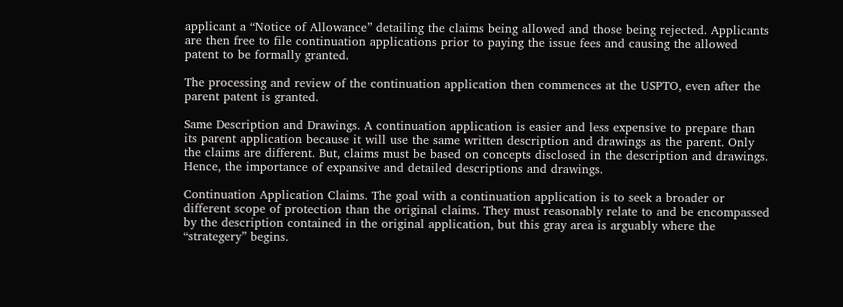applicant a “Notice of Allowance” detailing the claims being allowed and those being rejected. Applicants are then free to file continuation applications prior to paying the issue fees and causing the allowed patent to be formally granted.

The processing and review of the continuation application then commences at the USPTO, even after the parent patent is granted.

Same Description and Drawings. A continuation application is easier and less expensive to prepare than its parent application because it will use the same written description and drawings as the parent. Only the claims are different. But, claims must be based on concepts disclosed in the description and drawings. Hence, the importance of expansive and detailed descriptions and drawings.

Continuation Application Claims. The goal with a continuation application is to seek a broader or different scope of protection than the original claims. They must reasonably relate to and be encompassed by the description contained in the original application, but this gray area is arguably where the “strategery” begins.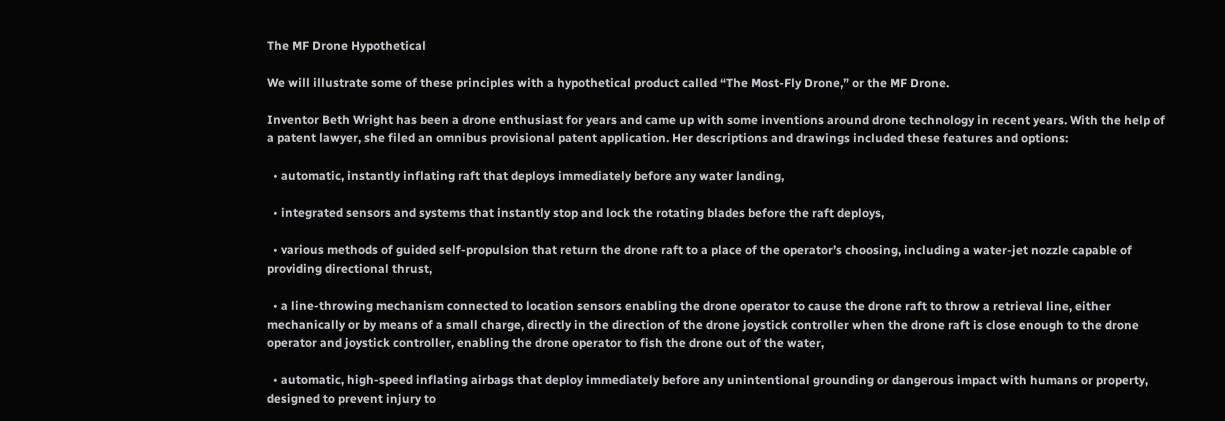The MF Drone Hypothetical

We will illustrate some of these principles with a hypothetical product called “The Most-Fly Drone,” or the MF Drone.

Inventor Beth Wright has been a drone enthusiast for years and came up with some inventions around drone technology in recent years. With the help of a patent lawyer, she filed an omnibus provisional patent application. Her descriptions and drawings included these features and options:

  • automatic, instantly inflating raft that deploys immediately before any water landing,

  • integrated sensors and systems that instantly stop and lock the rotating blades before the raft deploys,

  • various methods of guided self-propulsion that return the drone raft to a place of the operator’s choosing, including a water-jet nozzle capable of providing directional thrust,

  • a line-throwing mechanism connected to location sensors enabling the drone operator to cause the drone raft to throw a retrieval line, either mechanically or by means of a small charge, directly in the direction of the drone joystick controller when the drone raft is close enough to the drone operator and joystick controller, enabling the drone operator to fish the drone out of the water,

  • automatic, high-speed inflating airbags that deploy immediately before any unintentional grounding or dangerous impact with humans or property, designed to prevent injury to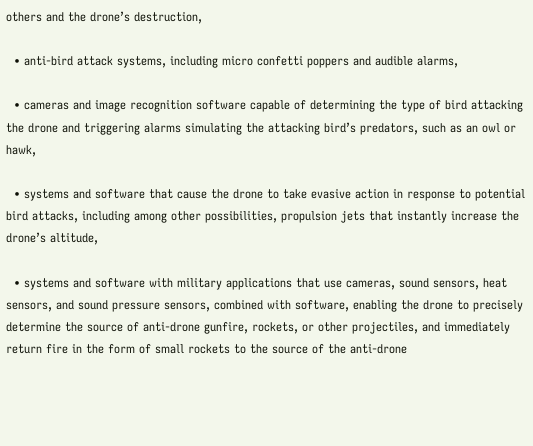others and the drone’s destruction,

  • anti-bird attack systems, including micro confetti poppers and audible alarms,

  • cameras and image recognition software capable of determining the type of bird attacking the drone and triggering alarms simulating the attacking bird’s predators, such as an owl or hawk,

  • systems and software that cause the drone to take evasive action in response to potential bird attacks, including among other possibilities, propulsion jets that instantly increase the drone’s altitude,

  • systems and software with military applications that use cameras, sound sensors, heat sensors, and sound pressure sensors, combined with software, enabling the drone to precisely determine the source of anti-drone gunfire, rockets, or other projectiles, and immediately return fire in the form of small rockets to the source of the anti-drone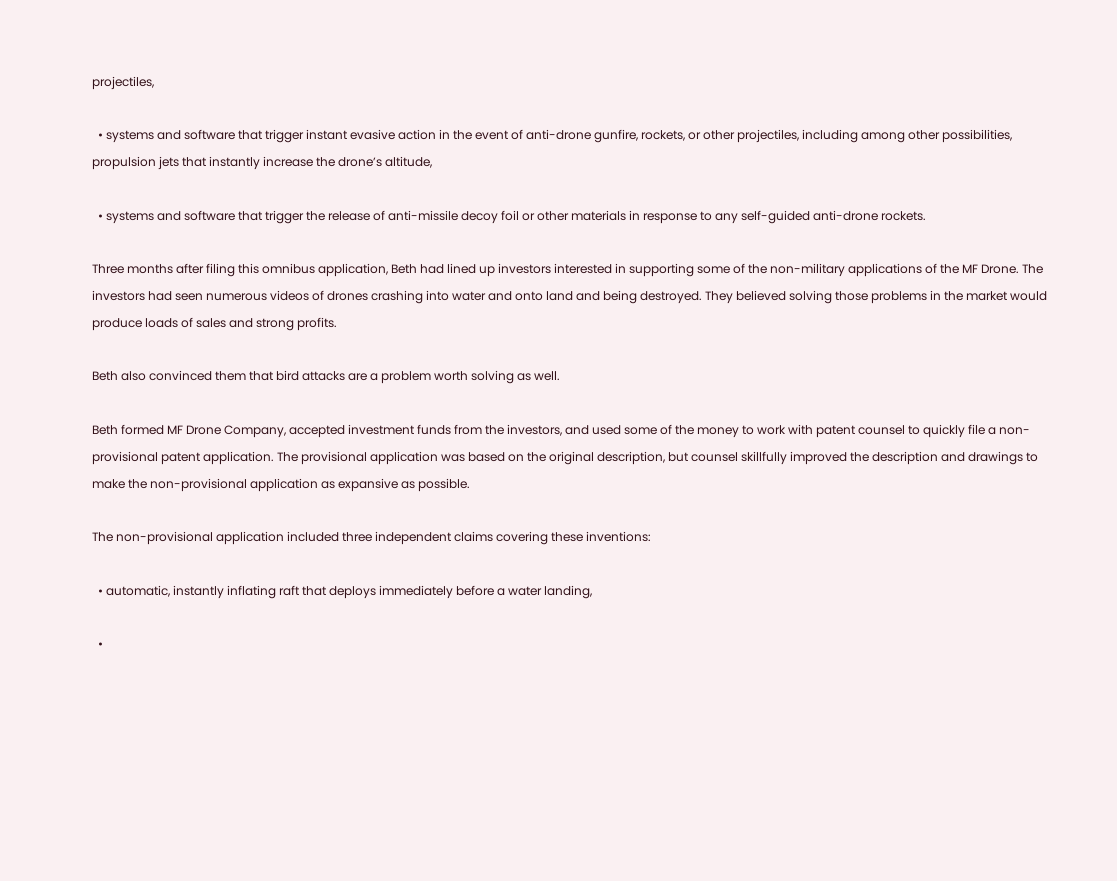projectiles,

  • systems and software that trigger instant evasive action in the event of anti-drone gunfire, rockets, or other projectiles, including among other possibilities, propulsion jets that instantly increase the drone’s altitude,

  • systems and software that trigger the release of anti-missile decoy foil or other materials in response to any self-guided anti-drone rockets.

Three months after filing this omnibus application, Beth had lined up investors interested in supporting some of the non-military applications of the MF Drone. The investors had seen numerous videos of drones crashing into water and onto land and being destroyed. They believed solving those problems in the market would produce loads of sales and strong profits.

Beth also convinced them that bird attacks are a problem worth solving as well.

Beth formed MF Drone Company, accepted investment funds from the investors, and used some of the money to work with patent counsel to quickly file a non-provisional patent application. The provisional application was based on the original description, but counsel skillfully improved the description and drawings to make the non-provisional application as expansive as possible.

The non-provisional application included three independent claims covering these inventions:

  • automatic, instantly inflating raft that deploys immediately before a water landing,

  •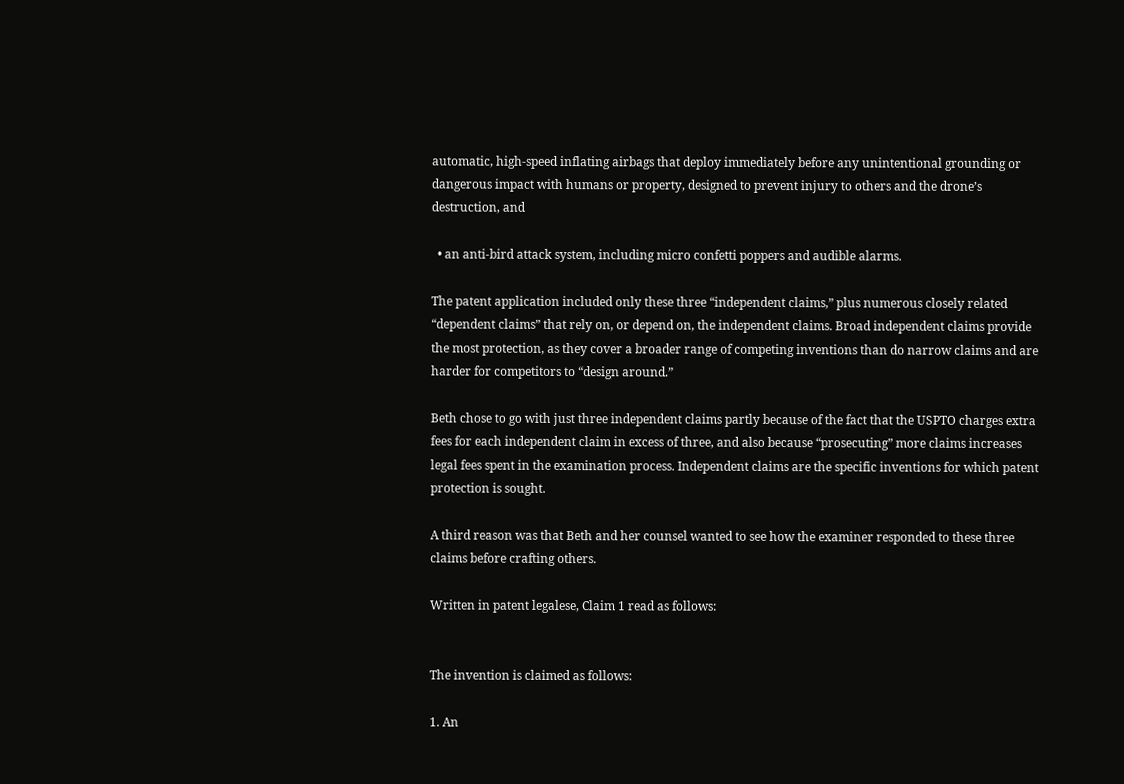automatic, high-speed inflating airbags that deploy immediately before any unintentional grounding or dangerous impact with humans or property, designed to prevent injury to others and the drone’s destruction, and

  • an anti-bird attack system, including micro confetti poppers and audible alarms.

The patent application included only these three “independent claims,” plus numerous closely related “dependent claims” that rely on, or depend on, the independent claims. Broad independent claims provide the most protection, as they cover a broader range of competing inventions than do narrow claims and are harder for competitors to “design around.”

Beth chose to go with just three independent claims partly because of the fact that the USPTO charges extra fees for each independent claim in excess of three, and also because “prosecuting” more claims increases legal fees spent in the examination process. Independent claims are the specific inventions for which patent protection is sought.

A third reason was that Beth and her counsel wanted to see how the examiner responded to these three claims before crafting others.

Written in patent legalese, Claim 1 read as follows:


The invention is claimed as follows:

1. An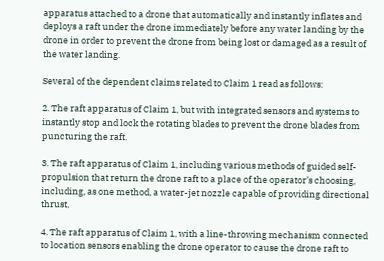apparatus attached to a drone that automatically and instantly inflates and deploys a raft under the drone immediately before any water landing by the drone in order to prevent the drone from being lost or damaged as a result of the water landing.

Several of the dependent claims related to Claim 1 read as follows:

2. The raft apparatus of Claim 1, but with integrated sensors and systems to instantly stop and lock the rotating blades to prevent the drone blades from puncturing the raft.

3. The raft apparatus of Claim 1, including various methods of guided self-propulsion that return the drone raft to a place of the operator’s choosing, including, as one method, a water-jet nozzle capable of providing directional thrust,

4. The raft apparatus of Claim 1, with a line-throwing mechanism connected to location sensors enabling the drone operator to cause the drone raft to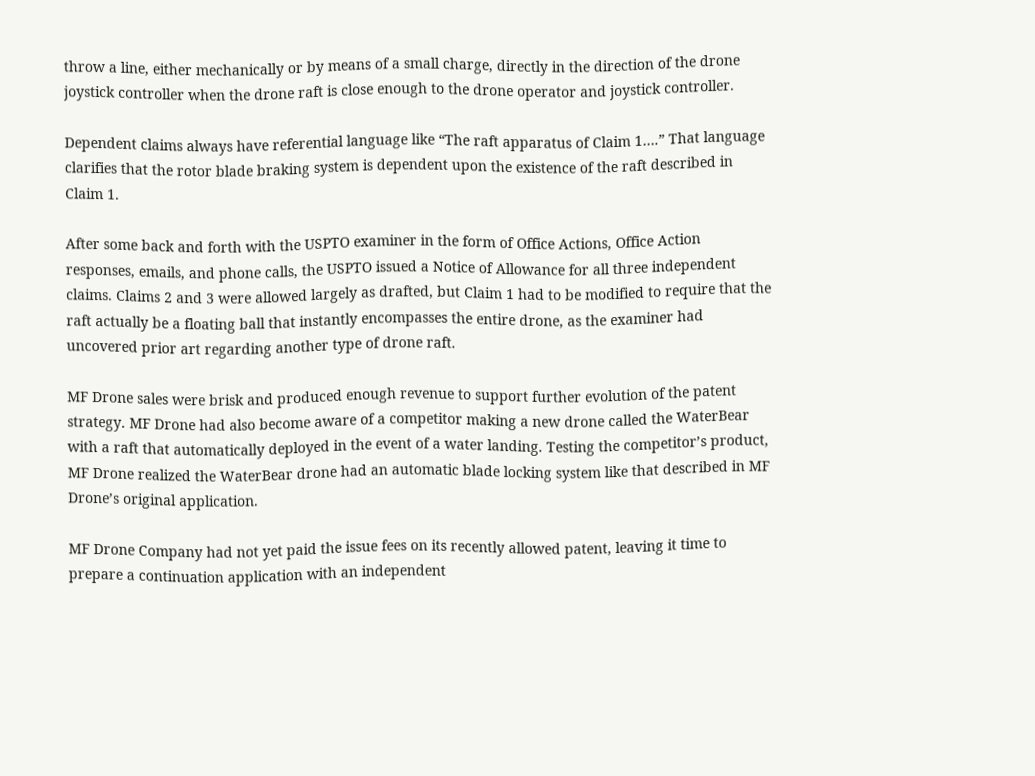throw a line, either mechanically or by means of a small charge, directly in the direction of the drone joystick controller when the drone raft is close enough to the drone operator and joystick controller.

Dependent claims always have referential language like “The raft apparatus of Claim 1….” That language clarifies that the rotor blade braking system is dependent upon the existence of the raft described in Claim 1.

After some back and forth with the USPTO examiner in the form of Office Actions, Office Action responses, emails, and phone calls, the USPTO issued a Notice of Allowance for all three independent claims. Claims 2 and 3 were allowed largely as drafted, but Claim 1 had to be modified to require that the raft actually be a floating ball that instantly encompasses the entire drone, as the examiner had uncovered prior art regarding another type of drone raft.

MF Drone sales were brisk and produced enough revenue to support further evolution of the patent strategy. MF Drone had also become aware of a competitor making a new drone called the WaterBear with a raft that automatically deployed in the event of a water landing. Testing the competitor’s product, MF Drone realized the WaterBear drone had an automatic blade locking system like that described in MF Drone’s original application.

MF Drone Company had not yet paid the issue fees on its recently allowed patent, leaving it time to prepare a continuation application with an independent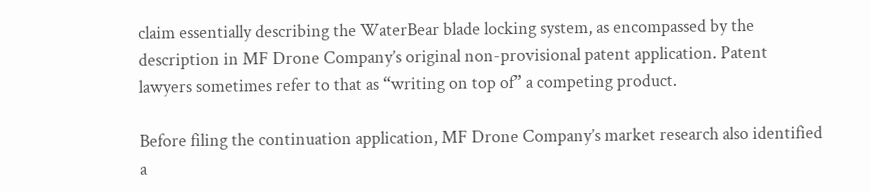claim essentially describing the WaterBear blade locking system, as encompassed by the description in MF Drone Company’s original non-provisional patent application. Patent lawyers sometimes refer to that as “writing on top of” a competing product.

Before filing the continuation application, MF Drone Company’s market research also identified a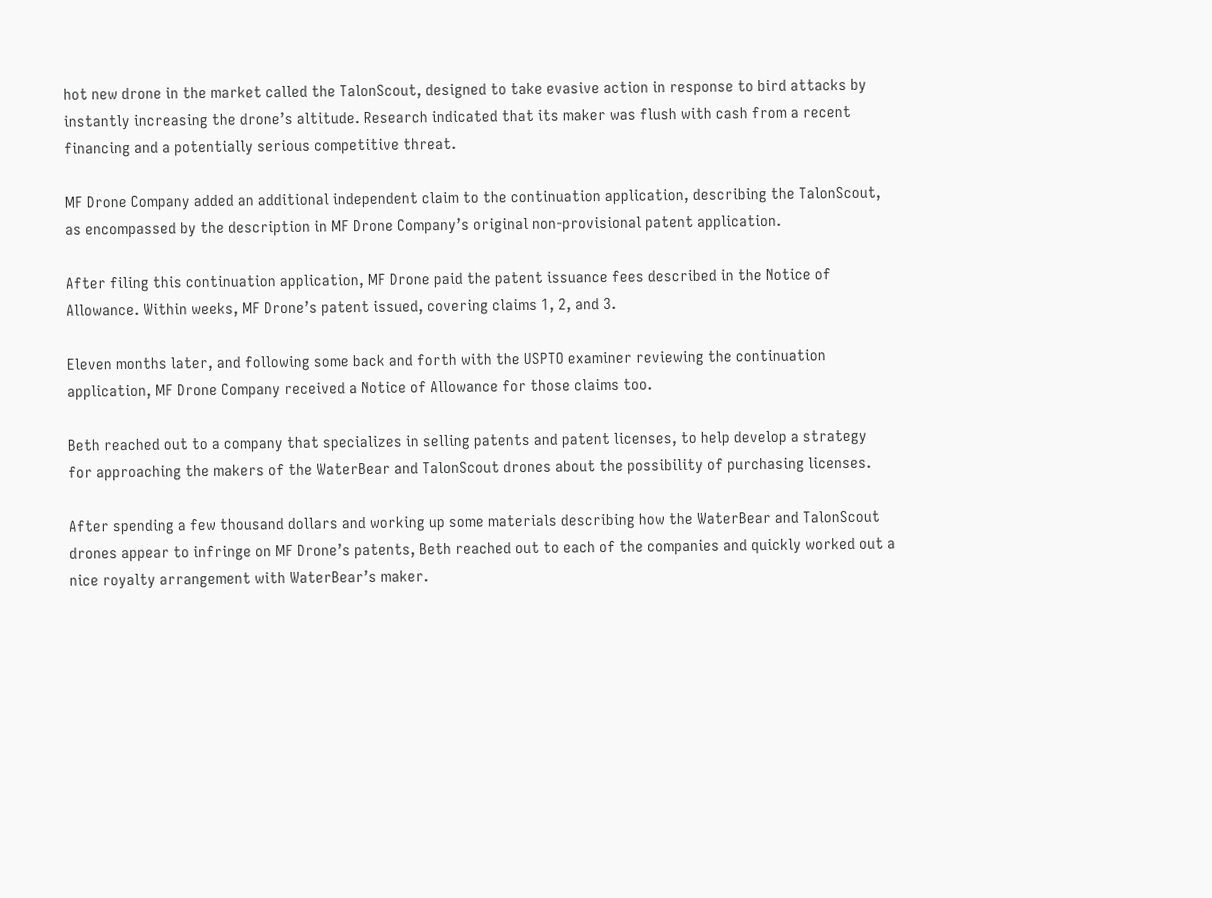hot new drone in the market called the TalonScout, designed to take evasive action in response to bird attacks by instantly increasing the drone’s altitude. Research indicated that its maker was flush with cash from a recent financing and a potentially serious competitive threat.

MF Drone Company added an additional independent claim to the continuation application, describing the TalonScout, as encompassed by the description in MF Drone Company’s original non-provisional patent application.

After filing this continuation application, MF Drone paid the patent issuance fees described in the Notice of Allowance. Within weeks, MF Drone’s patent issued, covering claims 1, 2, and 3.

Eleven months later, and following some back and forth with the USPTO examiner reviewing the continuation application, MF Drone Company received a Notice of Allowance for those claims too.

Beth reached out to a company that specializes in selling patents and patent licenses, to help develop a strategy for approaching the makers of the WaterBear and TalonScout drones about the possibility of purchasing licenses.

After spending a few thousand dollars and working up some materials describing how the WaterBear and TalonScout drones appear to infringe on MF Drone’s patents, Beth reached out to each of the companies and quickly worked out a nice royalty arrangement with WaterBear’s maker.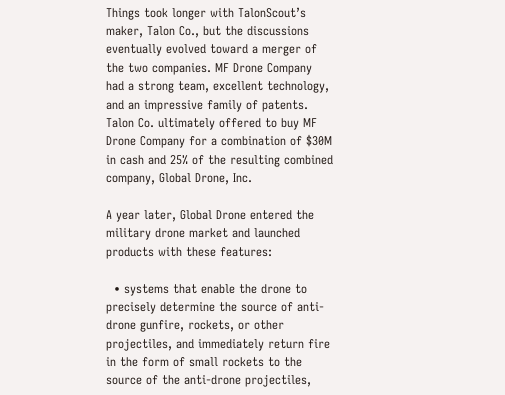Things took longer with TalonScout’s maker, Talon Co., but the discussions eventually evolved toward a merger of the two companies. MF Drone Company had a strong team, excellent technology, and an impressive family of patents. Talon Co. ultimately offered to buy MF Drone Company for a combination of $30M in cash and 25% of the resulting combined company, Global Drone, Inc.

A year later, Global Drone entered the military drone market and launched products with these features:

  • systems that enable the drone to precisely determine the source of anti-drone gunfire, rockets, or other projectiles, and immediately return fire in the form of small rockets to the source of the anti-drone projectiles,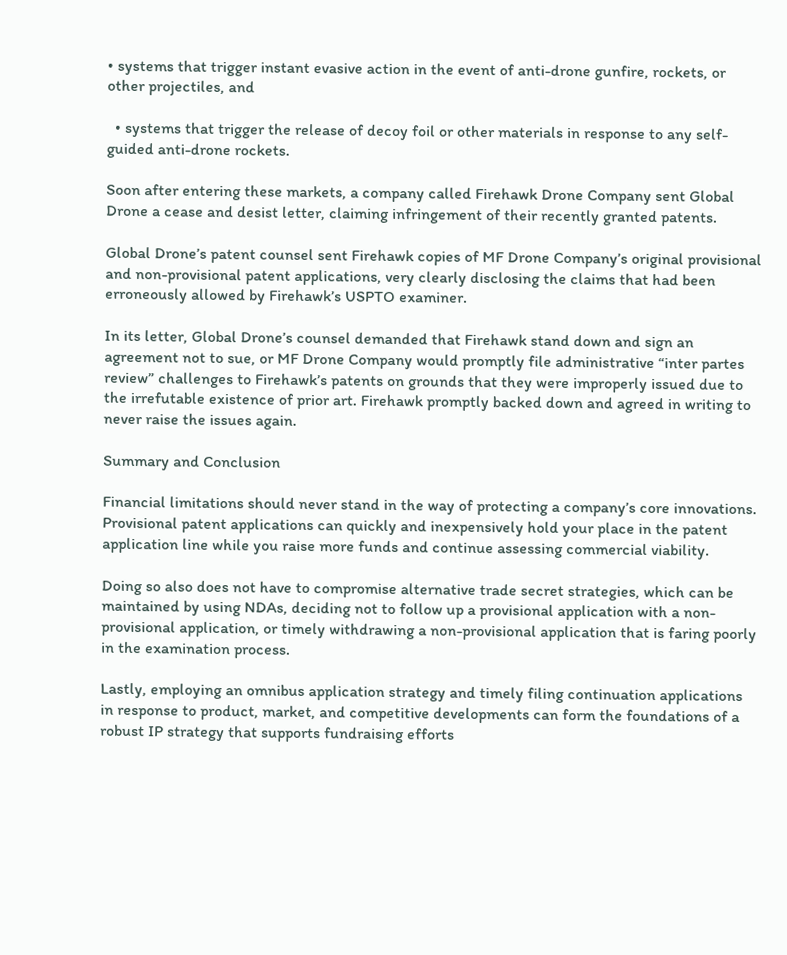• systems that trigger instant evasive action in the event of anti-drone gunfire, rockets, or other projectiles, and

  • systems that trigger the release of decoy foil or other materials in response to any self-guided anti-drone rockets.

Soon after entering these markets, a company called Firehawk Drone Company sent Global Drone a cease and desist letter, claiming infringement of their recently granted patents.

Global Drone’s patent counsel sent Firehawk copies of MF Drone Company’s original provisional and non-provisional patent applications, very clearly disclosing the claims that had been erroneously allowed by Firehawk’s USPTO examiner.

In its letter, Global Drone’s counsel demanded that Firehawk stand down and sign an agreement not to sue, or MF Drone Company would promptly file administrative “inter partes review” challenges to Firehawk’s patents on grounds that they were improperly issued due to the irrefutable existence of prior art. Firehawk promptly backed down and agreed in writing to never raise the issues again.

Summary and Conclusion

Financial limitations should never stand in the way of protecting a company’s core innovations. Provisional patent applications can quickly and inexpensively hold your place in the patent application line while you raise more funds and continue assessing commercial viability.

Doing so also does not have to compromise alternative trade secret strategies, which can be maintained by using NDAs, deciding not to follow up a provisional application with a non-provisional application, or timely withdrawing a non-provisional application that is faring poorly in the examination process.

Lastly, employing an omnibus application strategy and timely filing continuation applications in response to product, market, and competitive developments can form the foundations of a robust IP strategy that supports fundraising efforts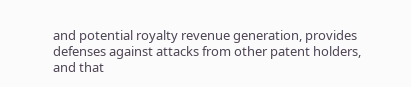and potential royalty revenue generation, provides defenses against attacks from other patent holders, and that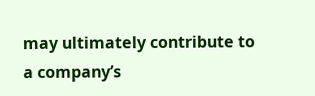may ultimately contribute to a company’s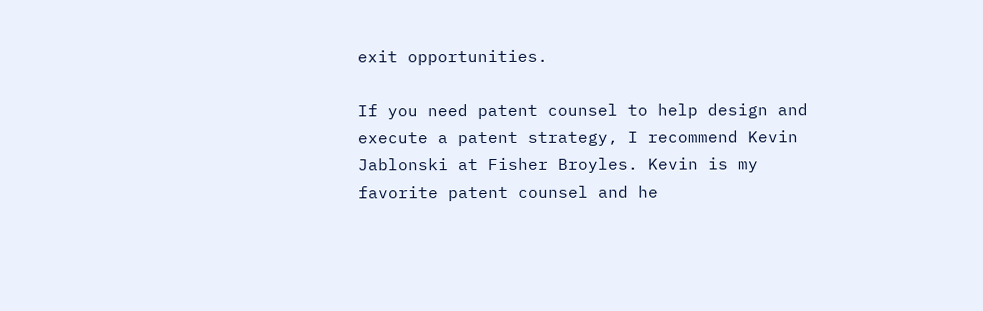exit opportunities.

If you need patent counsel to help design and execute a patent strategy, I recommend Kevin Jablonski at Fisher Broyles. Kevin is my favorite patent counsel and he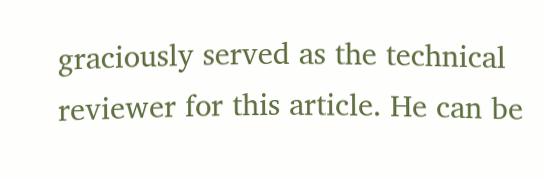graciously served as the technical reviewer for this article. He can be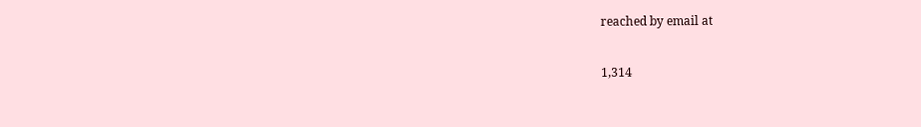reached by email at

1,314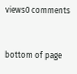views0 comments


bottom of page